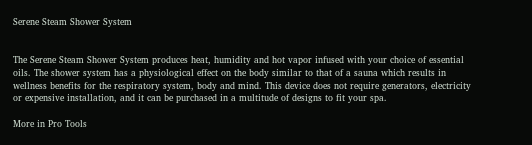Serene Steam Shower System


The Serene Steam Shower System produces heat, humidity and hot vapor infused with your choice of essential oils. The shower system has a physiological effect on the body similar to that of a sauna which results in wellness benefits for the respiratory system, body and mind. This device does not require generators, electricity or expensive installation, and it can be purchased in a multitude of designs to fit your spa.

More in Pro Tools